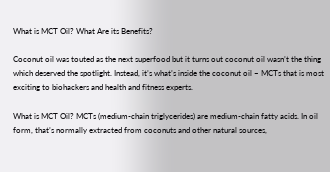What is MCT Oil? What Are its Benefits?

Coconut oil was touted as the next superfood but it turns out coconut oil wasn’t the thing which deserved the spotlight. Instead, it’s what’s inside the coconut oil – MCTs that is most exciting to biohackers and health and fitness experts.

What is MCT Oil? MCTs (medium-chain triglycerides) are medium-chain fatty acids. In oil form, that’s normally extracted from coconuts and other natural sources,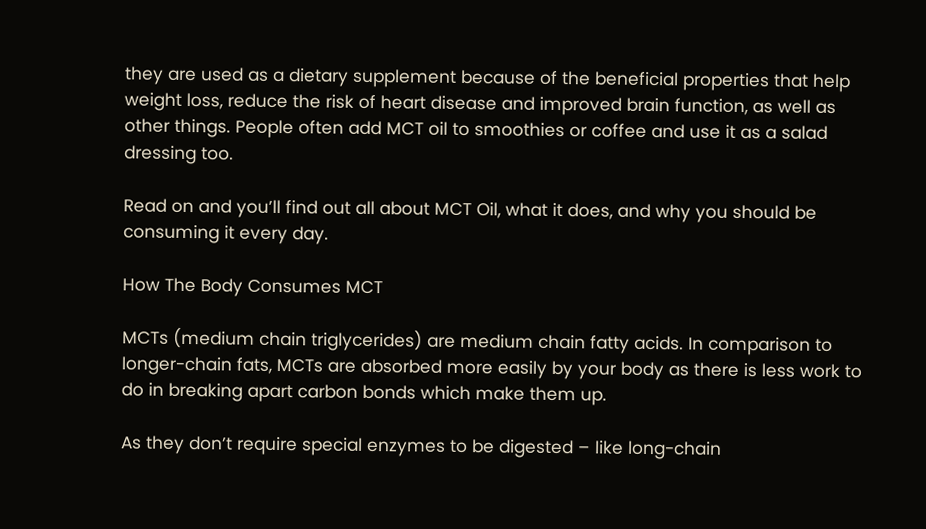they are used as a dietary supplement because of the beneficial properties that help weight loss, reduce the risk of heart disease and improved brain function, as well as other things. People often add MCT oil to smoothies or coffee and use it as a salad dressing too.

Read on and you’ll find out all about MCT Oil, what it does, and why you should be consuming it every day.

How The Body Consumes MCT

MCTs (medium chain triglycerides) are medium chain fatty acids. In comparison to longer-chain fats, MCTs are absorbed more easily by your body as there is less work to do in breaking apart carbon bonds which make them up.

As they don’t require special enzymes to be digested – like long-chain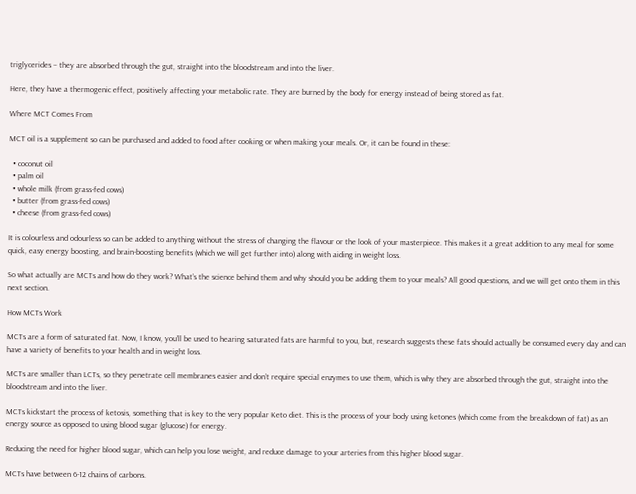triglycerides – they are absorbed through the gut, straight into the bloodstream and into the liver.

Here, they have a thermogenic effect, positively affecting your metabolic rate. They are burned by the body for energy instead of being stored as fat.

Where MCT Comes From

MCT oil is a supplement so can be purchased and added to food after cooking or when making your meals. Or, it can be found in these:

  • coconut oil
  • palm oil
  • whole milk (from grass-fed cows)
  • butter (from grass-fed cows)
  • cheese (from grass-fed cows)

It is colourless and odourless so can be added to anything without the stress of changing the flavour or the look of your masterpiece. This makes it a great addition to any meal for some quick, easy energy boosting, and brain-boosting benefits (which we will get further into) along with aiding in weight loss.

So what actually are MCTs and how do they work? What’s the science behind them and why should you be adding them to your meals? All good questions, and we will get onto them in this next section.

How MCTs Work

MCTs are a form of saturated fat. Now, I know, you’ll be used to hearing saturated fats are harmful to you, but, research suggests these fats should actually be consumed every day and can have a variety of benefits to your health and in weight loss.

MCTs are smaller than LCTs, so they penetrate cell membranes easier and don’t require special enzymes to use them, which is why they are absorbed through the gut, straight into the bloodstream and into the liver.

MCTs kickstart the process of ketosis, something that is key to the very popular Keto diet. This is the process of your body using ketones (which come from the breakdown of fat) as an energy source as opposed to using blood sugar (glucose) for energy.

Reducing the need for higher blood sugar, which can help you lose weight, and reduce damage to your arteries from this higher blood sugar.

MCTs have between 6-12 chains of carbons.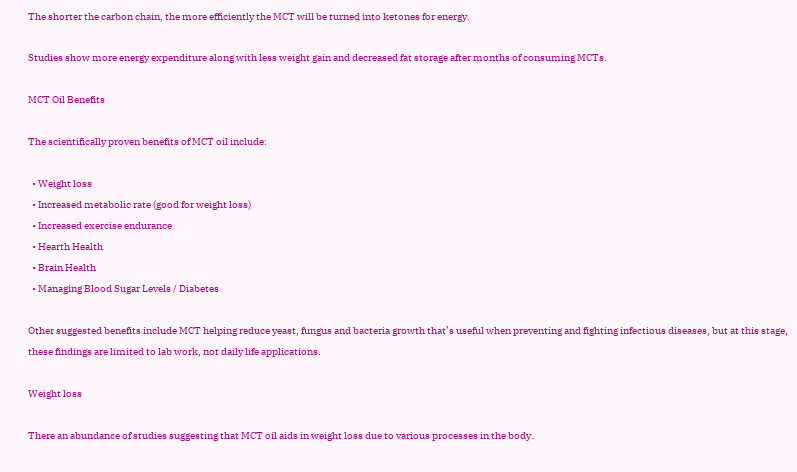The shorter the carbon chain, the more efficiently the MCT will be turned into ketones for energy.

Studies show more energy expenditure along with less weight gain and decreased fat storage after months of consuming MCTs.

MCT Oil Benefits

The scientifically proven benefits of MCT oil include:

  • Weight loss
  • Increased metabolic rate (good for weight loss)
  • Increased exercise endurance
  • Hearth Health
  • Brain Health
  • Managing Blood Sugar Levels / Diabetes

Other suggested benefits include MCT helping reduce yeast, fungus and bacteria growth that’s useful when preventing and fighting infectious diseases, but at this stage, these findings are limited to lab work, not daily life applications.

Weight loss

There an abundance of studies suggesting that MCT oil aids in weight loss due to various processes in the body.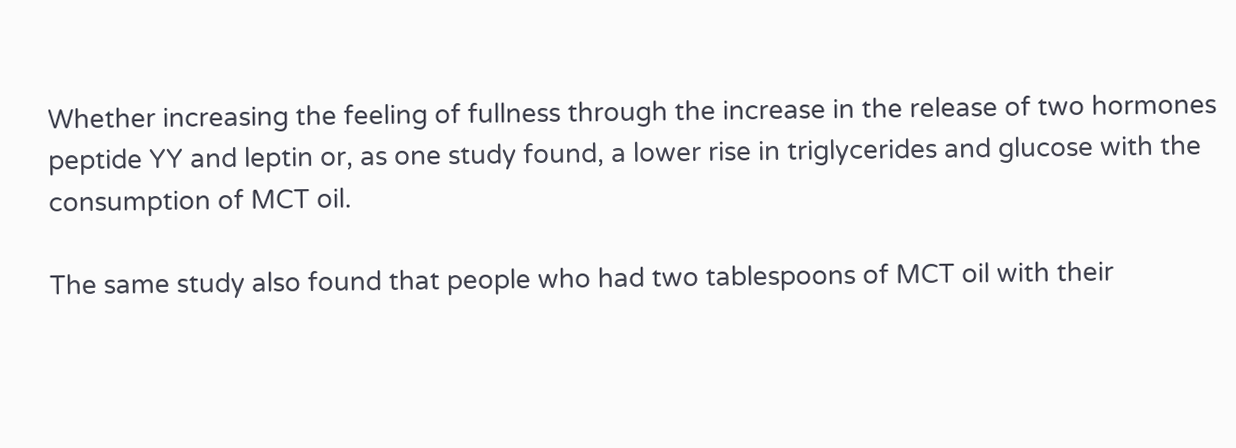Whether increasing the feeling of fullness through the increase in the release of two hormones peptide YY and leptin or, as one study found, a lower rise in triglycerides and glucose with the consumption of MCT oil.

The same study also found that people who had two tablespoons of MCT oil with their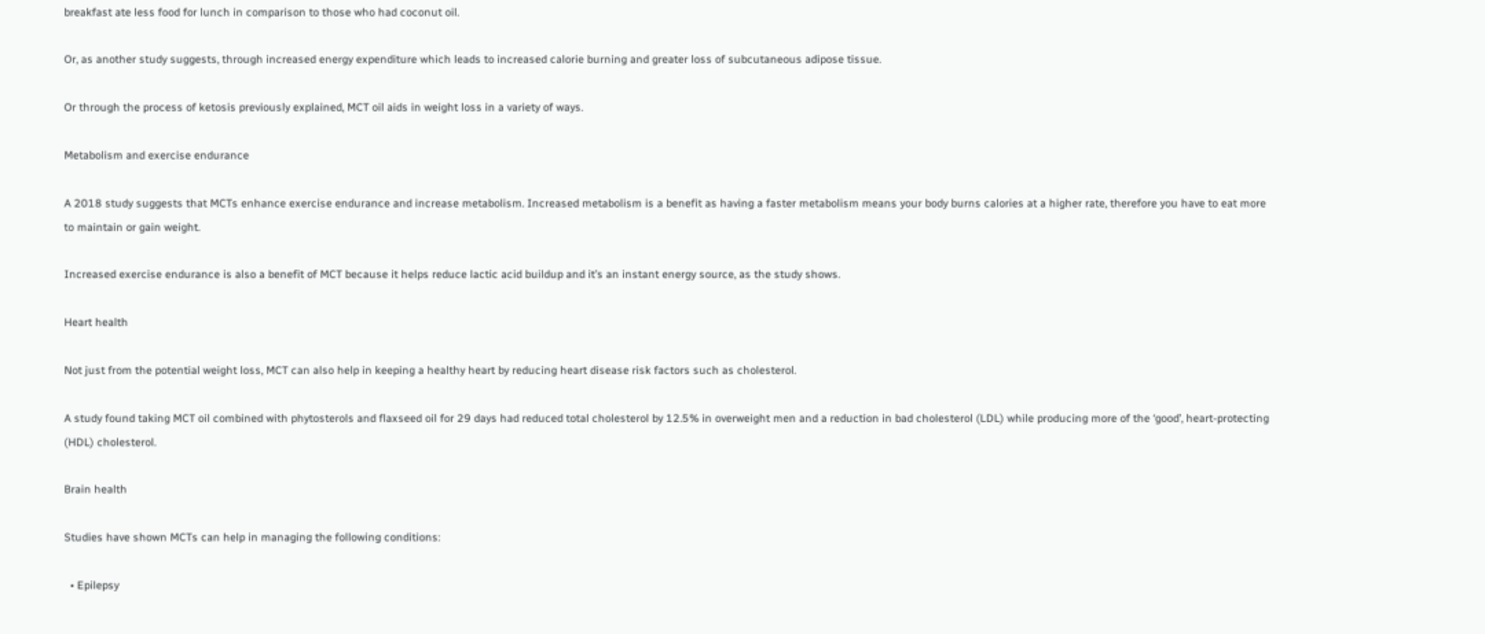breakfast ate less food for lunch in comparison to those who had coconut oil.

Or, as another study suggests, through increased energy expenditure which leads to increased calorie burning and greater loss of subcutaneous adipose tissue.

Or through the process of ketosis previously explained, MCT oil aids in weight loss in a variety of ways.

Metabolism and exercise endurance

A 2018 study suggests that MCTs enhance exercise endurance and increase metabolism. Increased metabolism is a benefit as having a faster metabolism means your body burns calories at a higher rate, therefore you have to eat more to maintain or gain weight.

Increased exercise endurance is also a benefit of MCT because it helps reduce lactic acid buildup and it’s an instant energy source, as the study shows.

Heart health

Not just from the potential weight loss, MCT can also help in keeping a healthy heart by reducing heart disease risk factors such as cholesterol.

A study found taking MCT oil combined with phytosterols and flaxseed oil for 29 days had reduced total cholesterol by 12.5% in overweight men and a reduction in bad cholesterol (LDL) while producing more of the ‘good’, heart-protecting (HDL) cholesterol.

Brain health

Studies have shown MCTs can help in managing the following conditions:

  • Epilepsy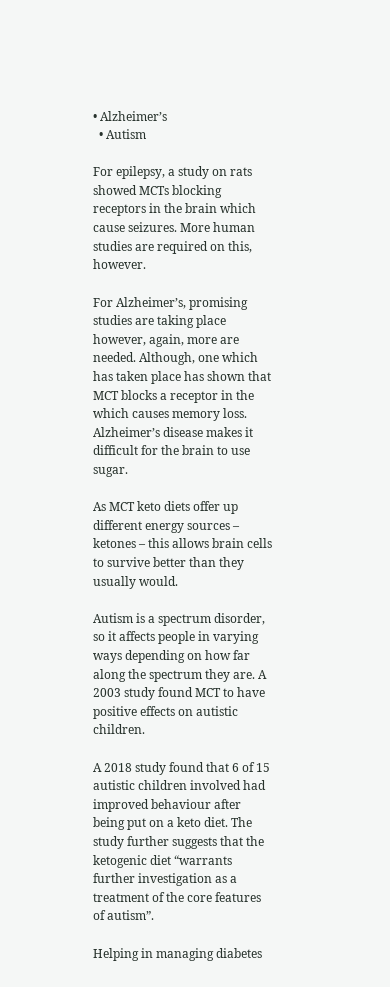• Alzheimer’s
  • Autism

For epilepsy, a study on rats showed MCTs blocking receptors in the brain which cause seizures. More human studies are required on this, however.

For Alzheimer’s, promising studies are taking place however, again, more are needed. Although, one which has taken place has shown that MCT blocks a receptor in the which causes memory loss. Alzheimer’s disease makes it difficult for the brain to use sugar.

As MCT keto diets offer up different energy sources – ketones – this allows brain cells to survive better than they usually would.

Autism is a spectrum disorder, so it affects people in varying ways depending on how far along the spectrum they are. A 2003 study found MCT to have positive effects on autistic children.

A 2018 study found that 6 of 15 autistic children involved had improved behaviour after being put on a keto diet. The study further suggests that the ketogenic diet “warrants further investigation as a treatment of the core features of autism”.

Helping in managing diabetes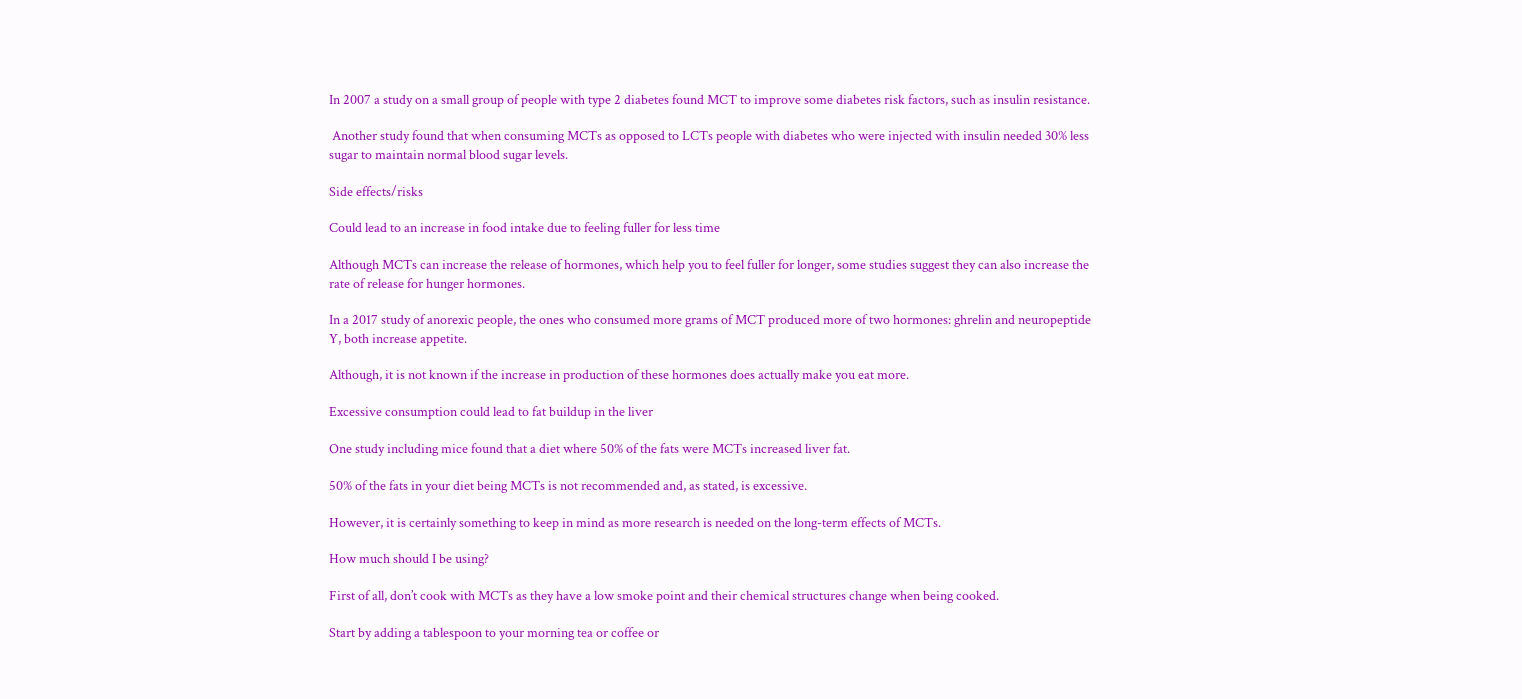In 2007 a study on a small group of people with type 2 diabetes found MCT to improve some diabetes risk factors, such as insulin resistance.

 Another study found that when consuming MCTs as opposed to LCTs people with diabetes who were injected with insulin needed 30% less sugar to maintain normal blood sugar levels.

Side effects/risks

Could lead to an increase in food intake due to feeling fuller for less time

Although MCTs can increase the release of hormones, which help you to feel fuller for longer, some studies suggest they can also increase the rate of release for hunger hormones.

In a 2017 study of anorexic people, the ones who consumed more grams of MCT produced more of two hormones: ghrelin and neuropeptide Y, both increase appetite.

Although, it is not known if the increase in production of these hormones does actually make you eat more.

Excessive consumption could lead to fat buildup in the liver

One study including mice found that a diet where 50% of the fats were MCTs increased liver fat.

50% of the fats in your diet being MCTs is not recommended and, as stated, is excessive.

However, it is certainly something to keep in mind as more research is needed on the long-term effects of MCTs.

How much should I be using?

First of all, don’t cook with MCTs as they have a low smoke point and their chemical structures change when being cooked.

Start by adding a tablespoon to your morning tea or coffee or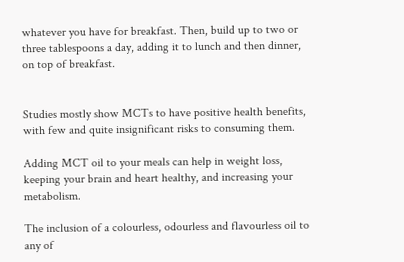whatever you have for breakfast. Then, build up to two or three tablespoons a day, adding it to lunch and then dinner, on top of breakfast.


Studies mostly show MCTs to have positive health benefits, with few and quite insignificant risks to consuming them.

Adding MCT oil to your meals can help in weight loss, keeping your brain and heart healthy, and increasing your metabolism.

The inclusion of a colourless, odourless and flavourless oil to any of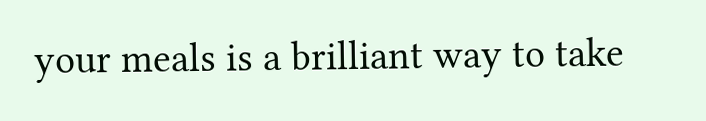your meals is a brilliant way to take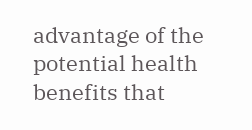advantage of the potential health benefits that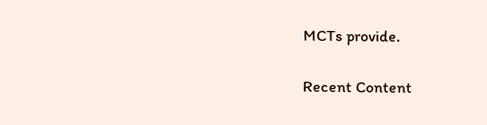MCTs provide.

Recent Content